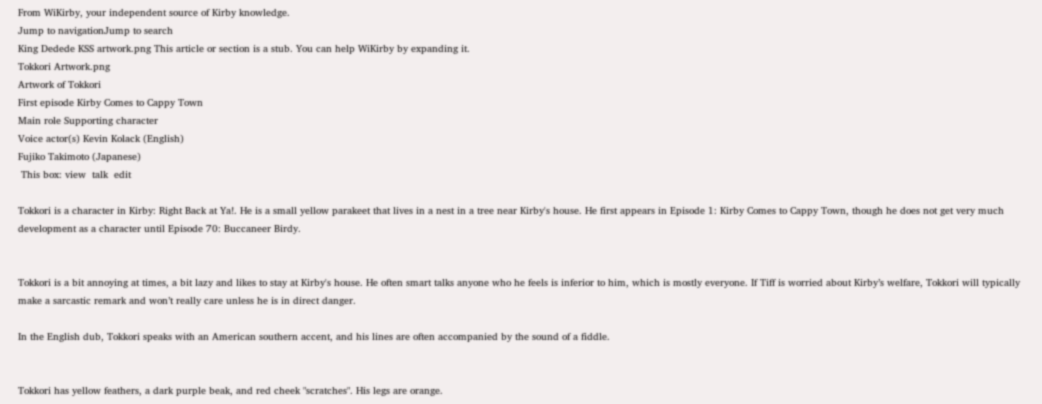From WiKirby, your independent source of Kirby knowledge.
Jump to navigationJump to search
King Dedede KSS artwork.png This article or section is a stub. You can help WiKirby by expanding it.
Tokkori Artwork.png
Artwork of Tokkori
First episode Kirby Comes to Cappy Town
Main role Supporting character
Voice actor(s) Kevin Kolack (English)
Fujiko Takimoto (Japanese)
 This box: view  talk  edit

Tokkori is a character in Kirby: Right Back at Ya!. He is a small yellow parakeet that lives in a nest in a tree near Kirby's house. He first appears in Episode 1: Kirby Comes to Cappy Town, though he does not get very much development as a character until Episode 70: Buccaneer Birdy.


Tokkori is a bit annoying at times, a bit lazy and likes to stay at Kirby's house. He often smart talks anyone who he feels is inferior to him, which is mostly everyone. If Tiff is worried about Kirby’s welfare, Tokkori will typically make a sarcastic remark and won’t really care unless he is in direct danger.

In the English dub, Tokkori speaks with an American southern accent, and his lines are often accompanied by the sound of a fiddle.


Tokkori has yellow feathers, a dark purple beak, and red cheek "scratches". His legs are orange.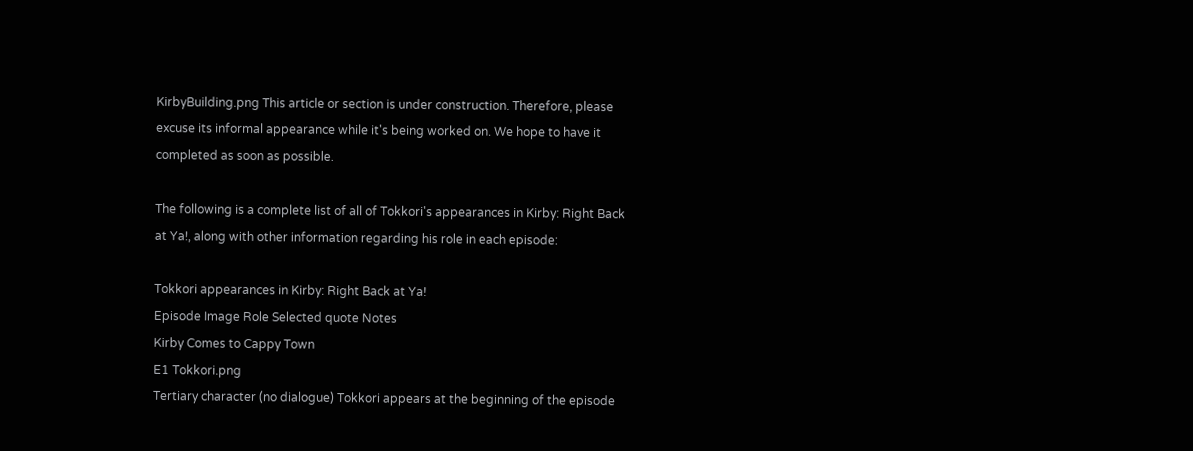KirbyBuilding.png This article or section is under construction. Therefore, please excuse its informal appearance while it's being worked on. We hope to have it completed as soon as possible.

The following is a complete list of all of Tokkori's appearances in Kirby: Right Back at Ya!, along with other information regarding his role in each episode:

Tokkori appearances in Kirby: Right Back at Ya!
Episode Image Role Selected quote Notes
Kirby Comes to Cappy Town
E1 Tokkori.png
Tertiary character (no dialogue) Tokkori appears at the beginning of the episode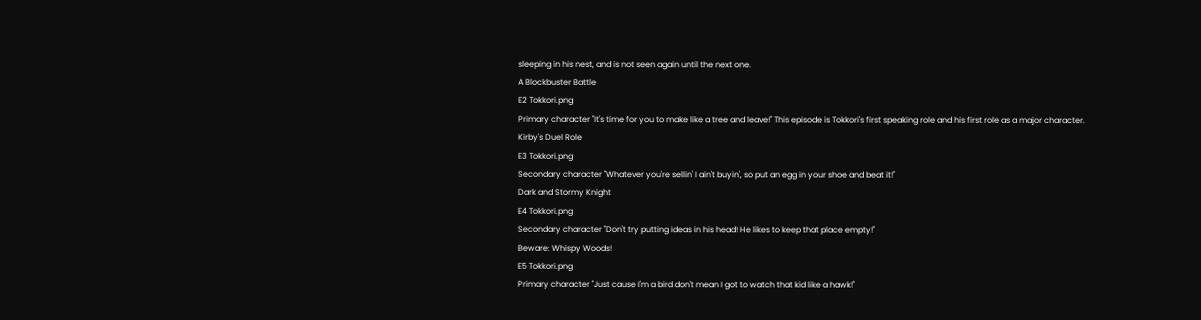sleeping in his nest, and is not seen again until the next one.
A Blockbuster Battle
E2 Tokkori.png
Primary character "It's time for you to make like a tree and leave!" This episode is Tokkori's first speaking role and his first role as a major character.
Kirby's Duel Role
E3 Tokkori.png
Secondary character "Whatever you're sellin' I ain't buyin', so put an egg in your shoe and beat it!"
Dark and Stormy Knight
E4 Tokkori.png
Secondary character "Don't try putting ideas in his head! He likes to keep that place empty!"
Beware: Whispy Woods!
E5 Tokkori.png
Primary character "Just cause I'm a bird don't mean I got to watch that kid like a hawk!"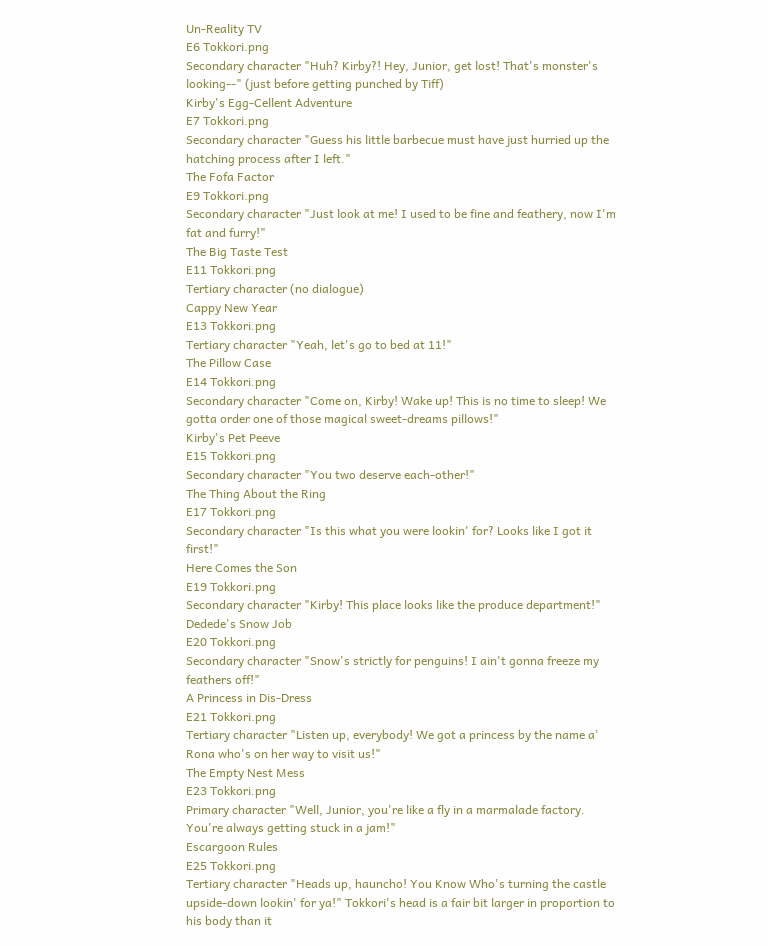Un-Reality TV
E6 Tokkori.png
Secondary character "Huh? Kirby?! Hey, Junior, get lost! That's monster's looking--" (just before getting punched by Tiff)
Kirby's Egg-Cellent Adventure
E7 Tokkori.png
Secondary character "Guess his little barbecue must have just hurried up the hatching process after I left."
The Fofa Factor
E9 Tokkori.png
Secondary character "Just look at me! I used to be fine and feathery, now I'm fat and furry!"
The Big Taste Test
E11 Tokkori.png
Tertiary character (no dialogue)
Cappy New Year
E13 Tokkori.png
Tertiary character "Yeah, let's go to bed at 11!"
The Pillow Case
E14 Tokkori.png
Secondary character "Come on, Kirby! Wake up! This is no time to sleep! We gotta order one of those magical sweet-dreams pillows!"
Kirby's Pet Peeve
E15 Tokkori.png
Secondary character "You two deserve each-other!"
The Thing About the Ring
E17 Tokkori.png
Secondary character "Is this what you were lookin' for? Looks like I got it first!"
Here Comes the Son
E19 Tokkori.png
Secondary character "Kirby! This place looks like the produce department!"
Dedede's Snow Job
E20 Tokkori.png
Secondary character "Snow's strictly for penguins! I ain't gonna freeze my feathers off!"
A Princess in Dis-Dress
E21 Tokkori.png
Tertiary character "Listen up, everybody! We got a princess by the name a' Rona who's on her way to visit us!"
The Empty Nest Mess
E23 Tokkori.png
Primary character "Well, Junior, you're like a fly in a marmalade factory. You're always getting stuck in a jam!"
Escargoon Rules
E25 Tokkori.png
Tertiary character "Heads up, hauncho! You Know Who's turning the castle upside-down lookin' for ya!" Tokkori's head is a fair bit larger in proportion to his body than it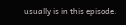usually is in this episode.